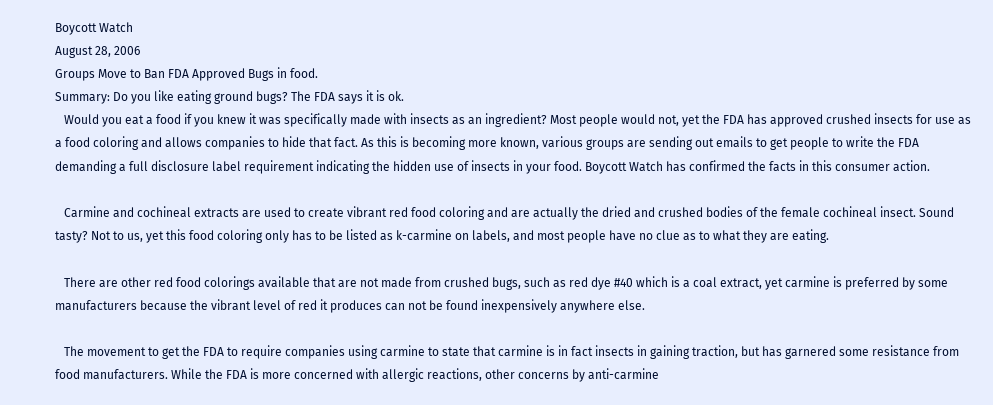Boycott Watch
August 28, 2006
Groups Move to Ban FDA Approved Bugs in food.
Summary: Do you like eating ground bugs? The FDA says it is ok.
   Would you eat a food if you knew it was specifically made with insects as an ingredient? Most people would not, yet the FDA has approved crushed insects for use as a food coloring and allows companies to hide that fact. As this is becoming more known, various groups are sending out emails to get people to write the FDA demanding a full disclosure label requirement indicating the hidden use of insects in your food. Boycott Watch has confirmed the facts in this consumer action.

   Carmine and cochineal extracts are used to create vibrant red food coloring and are actually the dried and crushed bodies of the female cochineal insect. Sound tasty? Not to us, yet this food coloring only has to be listed as k-carmine on labels, and most people have no clue as to what they are eating.

   There are other red food colorings available that are not made from crushed bugs, such as red dye #40 which is a coal extract, yet carmine is preferred by some manufacturers because the vibrant level of red it produces can not be found inexpensively anywhere else.

   The movement to get the FDA to require companies using carmine to state that carmine is in fact insects in gaining traction, but has garnered some resistance from food manufacturers. While the FDA is more concerned with allergic reactions, other concerns by anti-carmine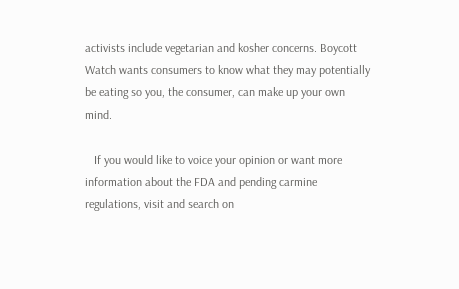activists include vegetarian and kosher concerns. Boycott Watch wants consumers to know what they may potentially be eating so you, the consumer, can make up your own mind.

   If you would like to voice your opinion or want more information about the FDA and pending carmine regulations, visit and search on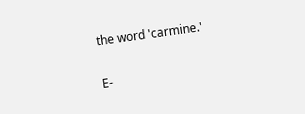the word 'carmine.'

E-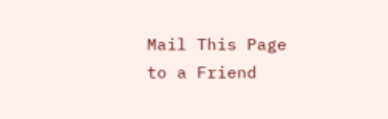Mail This Page to a Friend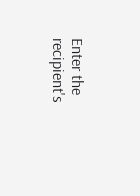Enter the recipient's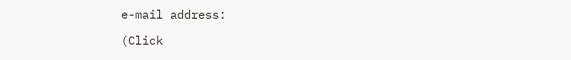e-mail address:

(Click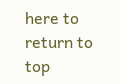here to return to top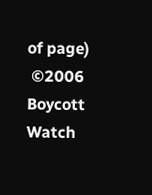of page)
 ©2006 Boycott Watch